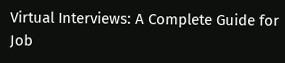Virtual Interviews: A Complete Guide for Job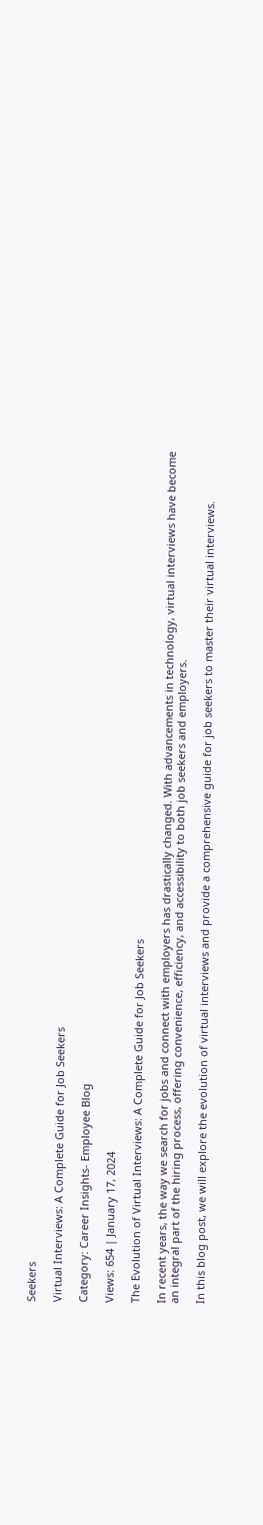Seekers

Virtual Interviews: A Complete Guide for Job Seekers

Category: Career Insights- Employee Blog

Views: 654 | January 17, 2024

The Evolution of Virtual Interviews: A Complete Guide for Job Seekers

In recent years, the way we search for jobs and connect with employers has drastically changed. With advancements in technology, virtual interviews have become an integral part of the hiring process, offering convenience, efficiency, and accessibility to both job seekers and employers.

In this blog post, we will explore the evolution of virtual interviews and provide a comprehensive guide for job seekers to master their virtual interviews.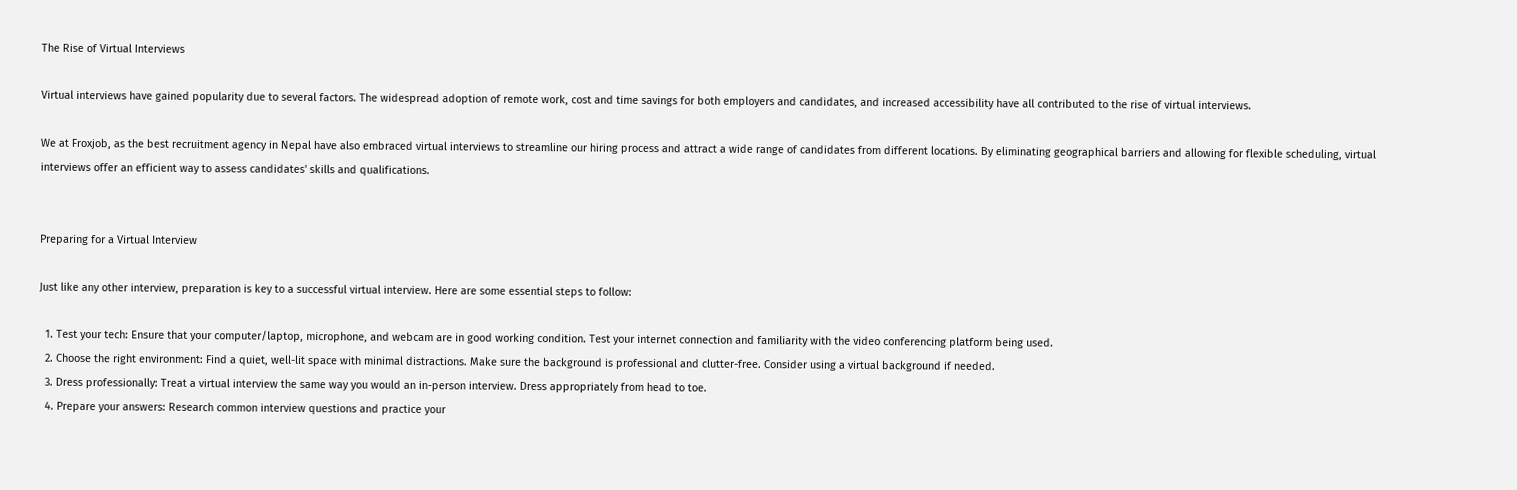The Rise of Virtual Interviews

Virtual interviews have gained popularity due to several factors. The widespread adoption of remote work, cost and time savings for both employers and candidates, and increased accessibility have all contributed to the rise of virtual interviews.

We at Froxjob, as the best recruitment agency in Nepal have also embraced virtual interviews to streamline our hiring process and attract a wide range of candidates from different locations. By eliminating geographical barriers and allowing for flexible scheduling, virtual interviews offer an efficient way to assess candidates' skills and qualifications.


Preparing for a Virtual Interview

Just like any other interview, preparation is key to a successful virtual interview. Here are some essential steps to follow:

  1. Test your tech: Ensure that your computer/laptop, microphone, and webcam are in good working condition. Test your internet connection and familiarity with the video conferencing platform being used.
  2. Choose the right environment: Find a quiet, well-lit space with minimal distractions. Make sure the background is professional and clutter-free. Consider using a virtual background if needed.
  3. Dress professionally: Treat a virtual interview the same way you would an in-person interview. Dress appropriately from head to toe.
  4. Prepare your answers: Research common interview questions and practice your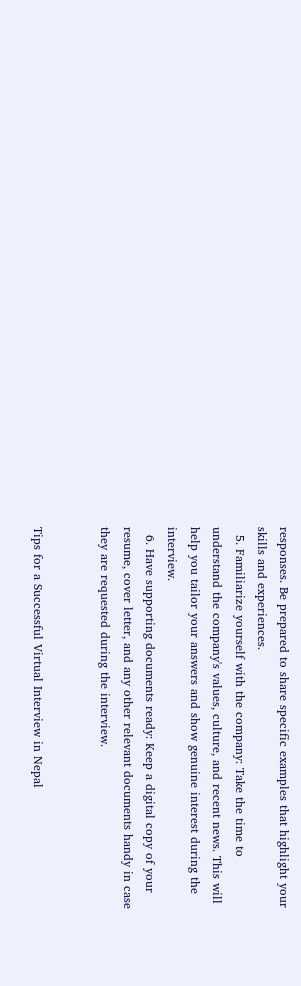responses. Be prepared to share specific examples that highlight your skills and experiences.
  5. Familiarize yourself with the company: Take the time to understand the company's values, culture, and recent news. This will help you tailor your answers and show genuine interest during the interview.
  6. Have supporting documents ready: Keep a digital copy of your resume, cover letter, and any other relevant documents handy in case they are requested during the interview.


Tips for a Successful Virtual Interview in Nepal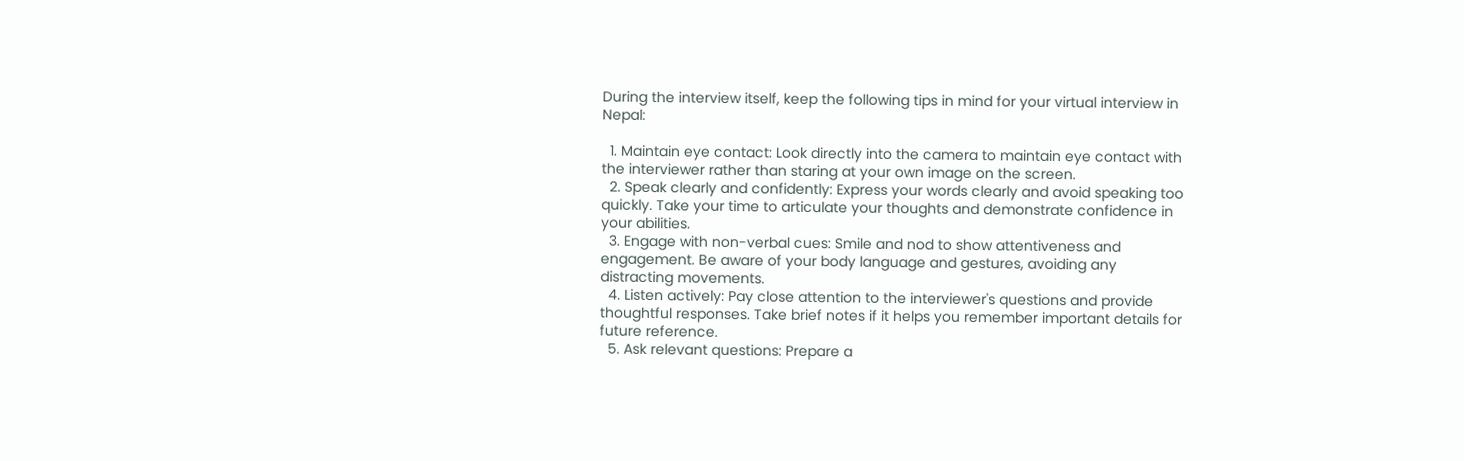During the interview itself, keep the following tips in mind for your virtual interview in Nepal:

  1. Maintain eye contact: Look directly into the camera to maintain eye contact with the interviewer rather than staring at your own image on the screen.
  2. Speak clearly and confidently: Express your words clearly and avoid speaking too quickly. Take your time to articulate your thoughts and demonstrate confidence in your abilities.
  3. Engage with non-verbal cues: Smile and nod to show attentiveness and engagement. Be aware of your body language and gestures, avoiding any distracting movements.
  4. Listen actively: Pay close attention to the interviewer's questions and provide thoughtful responses. Take brief notes if it helps you remember important details for future reference.
  5. Ask relevant questions: Prepare a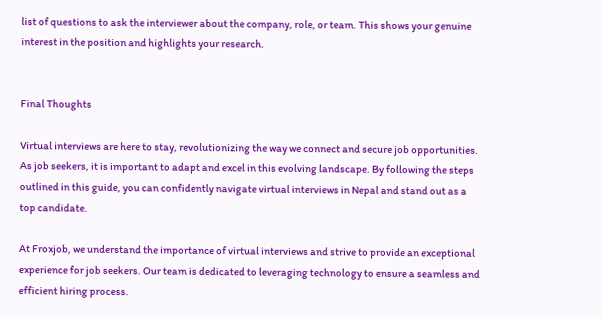list of questions to ask the interviewer about the company, role, or team. This shows your genuine interest in the position and highlights your research.


Final Thoughts

Virtual interviews are here to stay, revolutionizing the way we connect and secure job opportunities. As job seekers, it is important to adapt and excel in this evolving landscape. By following the steps outlined in this guide, you can confidently navigate virtual interviews in Nepal and stand out as a top candidate.

At Froxjob, we understand the importance of virtual interviews and strive to provide an exceptional experience for job seekers. Our team is dedicated to leveraging technology to ensure a seamless and efficient hiring process.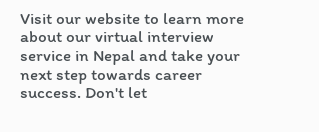Visit our website to learn more about our virtual interview service in Nepal and take your next step towards career success. Don't let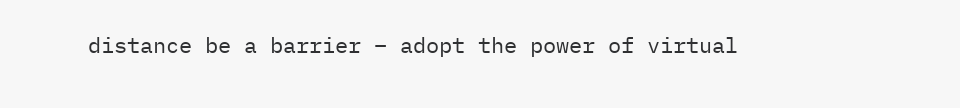distance be a barrier – adopt the power of virtual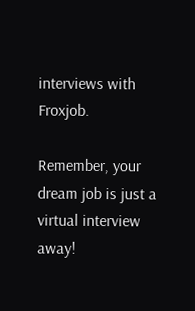interviews with Froxjob.

Remember, your dream job is just a virtual interview away!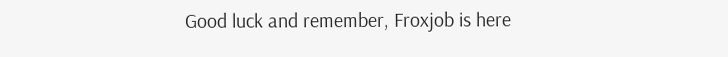Good luck and remember, Froxjob is here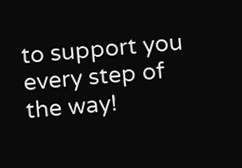to support you every step of the way!